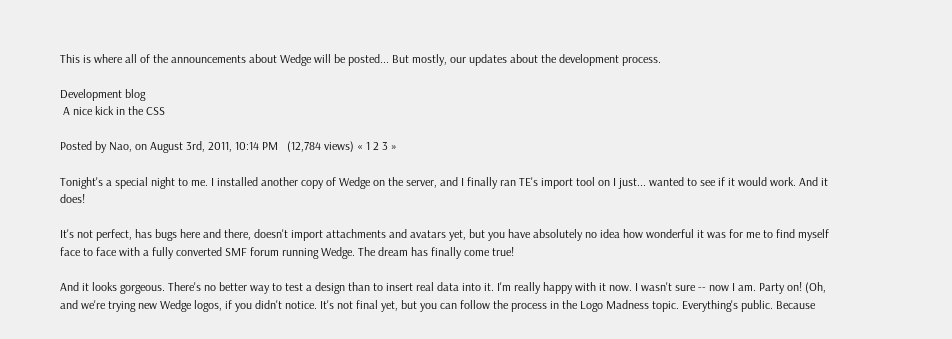This is where all of the announcements about Wedge will be posted... But mostly, our updates about the development process.

Development blog
 A nice kick in the CSS

Posted by Nao, on August 3rd, 2011, 10:14 PM   (12,784 views) « 1 2 3 »

Tonight's a special night to me. I installed another copy of Wedge on the server, and I finally ran TE's import tool on I just... wanted to see if it would work. And it does!

It's not perfect, has bugs here and there, doesn't import attachments and avatars yet, but you have absolutely no idea how wonderful it was for me to find myself face to face with a fully converted SMF forum running Wedge. The dream has finally come true!

And it looks gorgeous. There's no better way to test a design than to insert real data into it. I'm really happy with it now. I wasn't sure -- now I am. Party on! (Oh, and we're trying new Wedge logos, if you didn't notice. It's not final yet, but you can follow the process in the Logo Madness topic. Everything's public. Because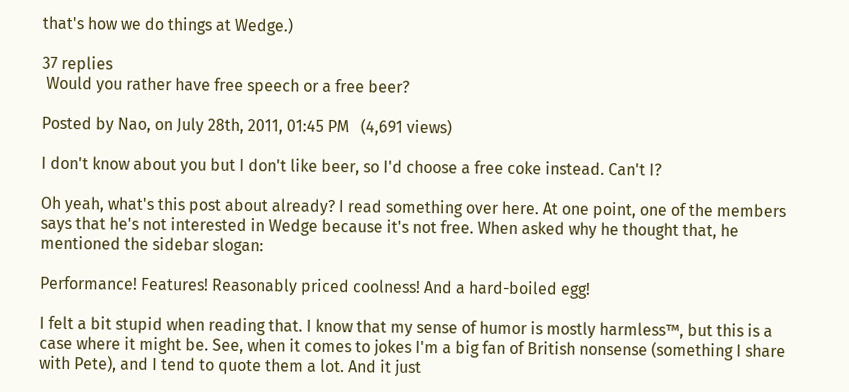that's how we do things at Wedge.)

37 replies
 Would you rather have free speech or a free beer?

Posted by Nao, on July 28th, 2011, 01:45 PM   (4,691 views)

I don't know about you but I don't like beer, so I'd choose a free coke instead. Can't I?

Oh yeah, what's this post about already? I read something over here. At one point, one of the members says that he's not interested in Wedge because it's not free. When asked why he thought that, he mentioned the sidebar slogan:

Performance! Features! Reasonably priced coolness! And a hard-boiled egg!

I felt a bit stupid when reading that. I know that my sense of humor is mostly harmless™, but this is a case where it might be. See, when it comes to jokes I'm a big fan of British nonsense (something I share with Pete), and I tend to quote them a lot. And it just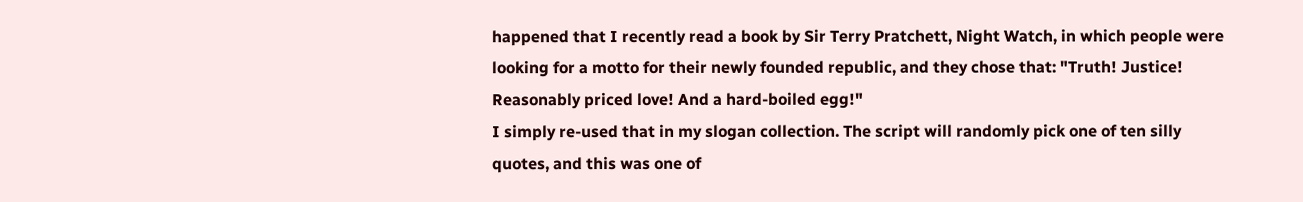happened that I recently read a book by Sir Terry Pratchett, Night Watch, in which people were looking for a motto for their newly founded republic, and they chose that: "Truth! Justice! Reasonably priced love! And a hard-boiled egg!"
I simply re-used that in my slogan collection. The script will randomly pick one of ten silly quotes, and this was one of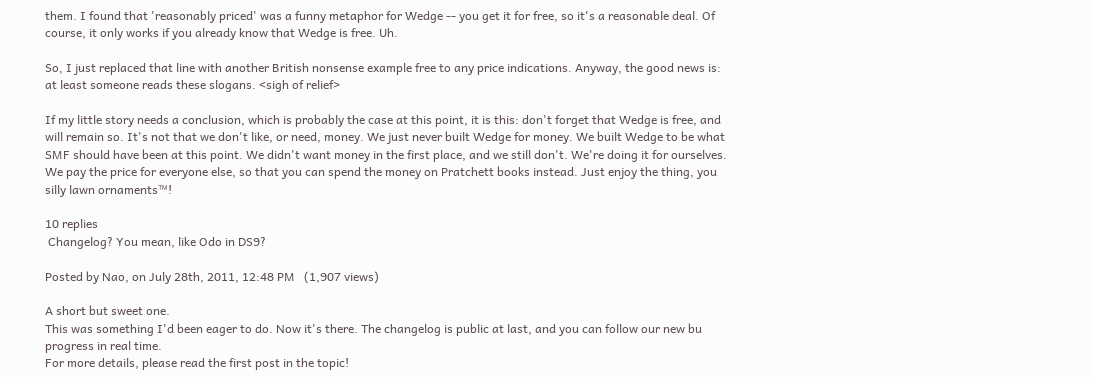them. I found that 'reasonably priced' was a funny metaphor for Wedge -- you get it for free, so it's a reasonable deal. Of course, it only works if you already know that Wedge is free. Uh.

So, I just replaced that line with another British nonsense example free to any price indications. Anyway, the good news is: at least someone reads these slogans. <sigh of relief>

If my little story needs a conclusion, which is probably the case at this point, it is this: don't forget that Wedge is free, and will remain so. It's not that we don't like, or need, money. We just never built Wedge for money. We built Wedge to be what SMF should have been at this point. We didn't want money in the first place, and we still don't. We're doing it for ourselves. We pay the price for everyone else, so that you can spend the money on Pratchett books instead. Just enjoy the thing, you silly lawn ornaments™!

10 replies
 Changelog? You mean, like Odo in DS9?

Posted by Nao, on July 28th, 2011, 12:48 PM   (1,907 views)

A short but sweet one.
This was something I'd been eager to do. Now it's there. The changelog is public at last, and you can follow our new bu progress in real time.
For more details, please read the first post in the topic!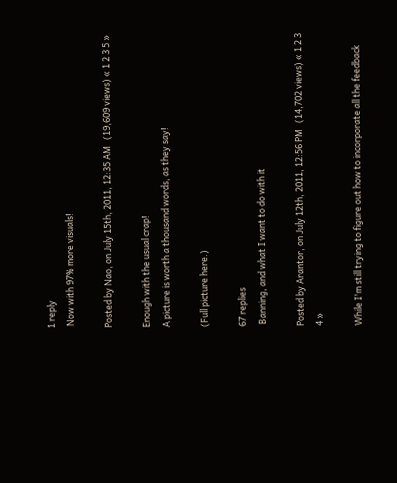1 reply
 Now with 97% more visuals!

Posted by Nao, on July 15th, 2011, 12:35 AM   (19,609 views) « 1 2 3 5 »

Enough with the usual crap!
A picture is worth a thousand words, as they say!

(Full picture here.)

67 replies
 Banning, and what I want to do with it

Posted by Arantor, on July 12th, 2011, 12:56 PM   (14,702 views) « 1 2 3 4 »

While I'm still trying to figure out how to incorporate all the feedback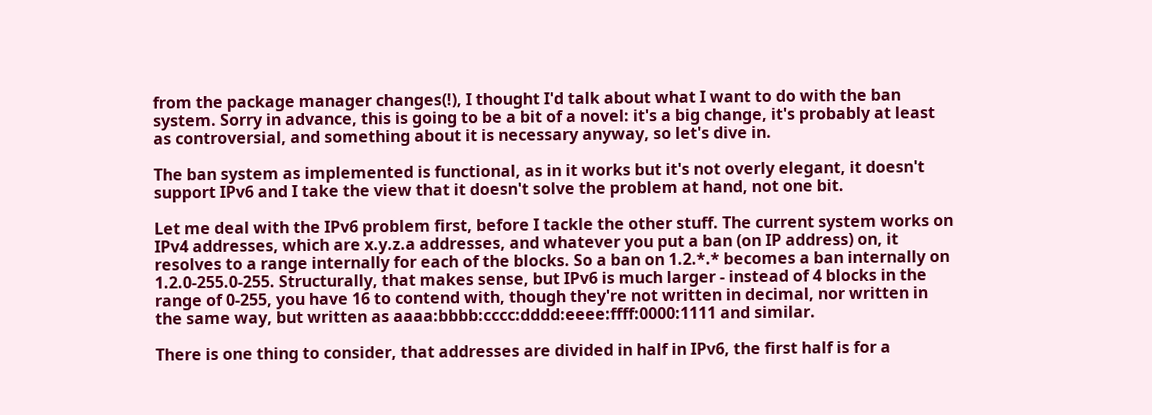from the package manager changes(!), I thought I'd talk about what I want to do with the ban system. Sorry in advance, this is going to be a bit of a novel: it's a big change, it's probably at least as controversial, and something about it is necessary anyway, so let's dive in.

The ban system as implemented is functional, as in it works but it's not overly elegant, it doesn't support IPv6 and I take the view that it doesn't solve the problem at hand, not one bit.

Let me deal with the IPv6 problem first, before I tackle the other stuff. The current system works on IPv4 addresses, which are x.y.z.a addresses, and whatever you put a ban (on IP address) on, it resolves to a range internally for each of the blocks. So a ban on 1.2.*.* becomes a ban internally on 1.2.0-255.0-255. Structurally, that makes sense, but IPv6 is much larger - instead of 4 blocks in the range of 0-255, you have 16 to contend with, though they're not written in decimal, nor written in the same way, but written as aaaa:bbbb:cccc:dddd:eeee:ffff:0000:1111 and similar.

There is one thing to consider, that addresses are divided in half in IPv6, the first half is for a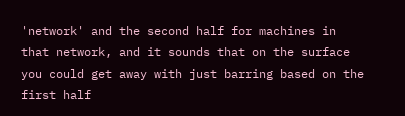'network' and the second half for machines in that network, and it sounds that on the surface you could get away with just barring based on the first half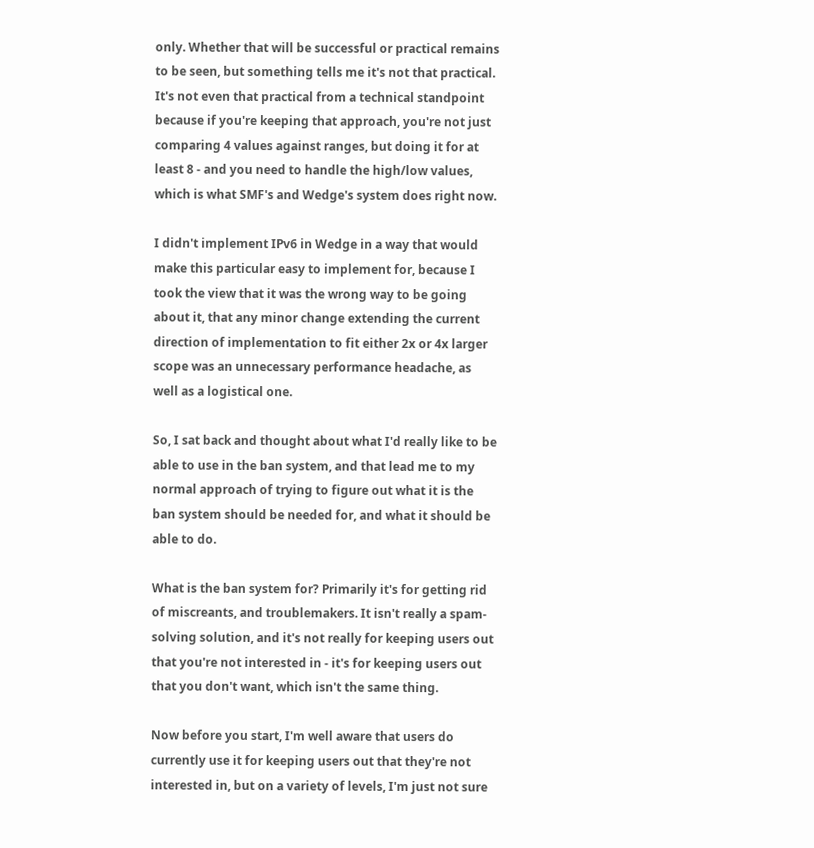only. Whether that will be successful or practical remains to be seen, but something tells me it's not that practical. It's not even that practical from a technical standpoint because if you're keeping that approach, you're not just comparing 4 values against ranges, but doing it for at least 8 - and you need to handle the high/low values, which is what SMF's and Wedge's system does right now.

I didn't implement IPv6 in Wedge in a way that would make this particular easy to implement for, because I took the view that it was the wrong way to be going about it, that any minor change extending the current direction of implementation to fit either 2x or 4x larger scope was an unnecessary performance headache, as well as a logistical one.

So, I sat back and thought about what I'd really like to be able to use in the ban system, and that lead me to my normal approach of trying to figure out what it is the ban system should be needed for, and what it should be able to do.

What is the ban system for? Primarily it's for getting rid of miscreants, and troublemakers. It isn't really a spam-solving solution, and it's not really for keeping users out that you're not interested in - it's for keeping users out that you don't want, which isn't the same thing.

Now before you start, I'm well aware that users do currently use it for keeping users out that they're not interested in, but on a variety of levels, I'm just not sure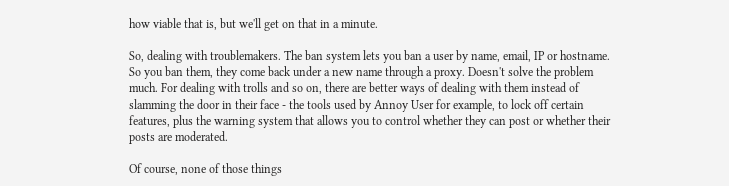how viable that is, but we'll get on that in a minute.

So, dealing with troublemakers. The ban system lets you ban a user by name, email, IP or hostname. So you ban them, they come back under a new name through a proxy. Doesn't solve the problem much. For dealing with trolls and so on, there are better ways of dealing with them instead of slamming the door in their face - the tools used by Annoy User for example, to lock off certain features, plus the warning system that allows you to control whether they can post or whether their posts are moderated.

Of course, none of those things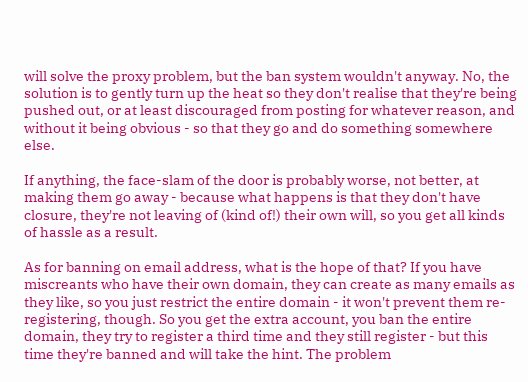will solve the proxy problem, but the ban system wouldn't anyway. No, the solution is to gently turn up the heat so they don't realise that they're being pushed out, or at least discouraged from posting for whatever reason, and without it being obvious - so that they go and do something somewhere else.

If anything, the face-slam of the door is probably worse, not better, at making them go away - because what happens is that they don't have closure, they're not leaving of (kind of!) their own will, so you get all kinds of hassle as a result.

As for banning on email address, what is the hope of that? If you have miscreants who have their own domain, they can create as many emails as they like, so you just restrict the entire domain - it won't prevent them re-registering, though. So you get the extra account, you ban the entire domain, they try to register a third time and they still register - but this time they're banned and will take the hint. The problem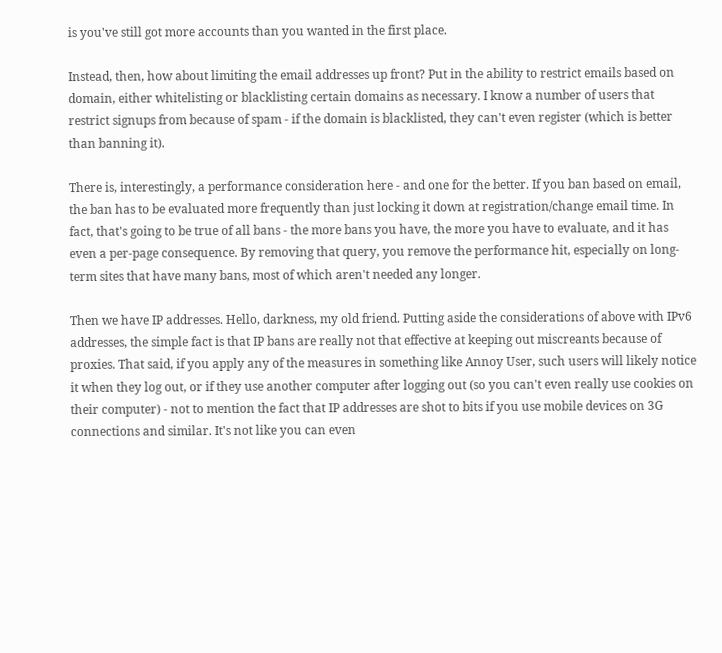is you've still got more accounts than you wanted in the first place.

Instead, then, how about limiting the email addresses up front? Put in the ability to restrict emails based on domain, either whitelisting or blacklisting certain domains as necessary. I know a number of users that restrict signups from because of spam - if the domain is blacklisted, they can't even register (which is better than banning it).

There is, interestingly, a performance consideration here - and one for the better. If you ban based on email, the ban has to be evaluated more frequently than just locking it down at registration/change email time. In fact, that's going to be true of all bans - the more bans you have, the more you have to evaluate, and it has even a per-page consequence. By removing that query, you remove the performance hit, especially on long-term sites that have many bans, most of which aren't needed any longer.

Then we have IP addresses. Hello, darkness, my old friend. Putting aside the considerations of above with IPv6 addresses, the simple fact is that IP bans are really not that effective at keeping out miscreants because of proxies. That said, if you apply any of the measures in something like Annoy User, such users will likely notice it when they log out, or if they use another computer after logging out (so you can't even really use cookies on their computer) - not to mention the fact that IP addresses are shot to bits if you use mobile devices on 3G connections and similar. It's not like you can even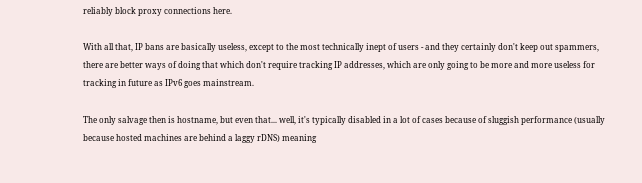reliably block proxy connections here.

With all that, IP bans are basically useless, except to the most technically inept of users - and they certainly don't keep out spammers, there are better ways of doing that which don't require tracking IP addresses, which are only going to be more and more useless for tracking in future as IPv6 goes mainstream.

The only salvage then is hostname, but even that... well, it's typically disabled in a lot of cases because of sluggish performance (usually because hosted machines are behind a laggy rDNS) meaning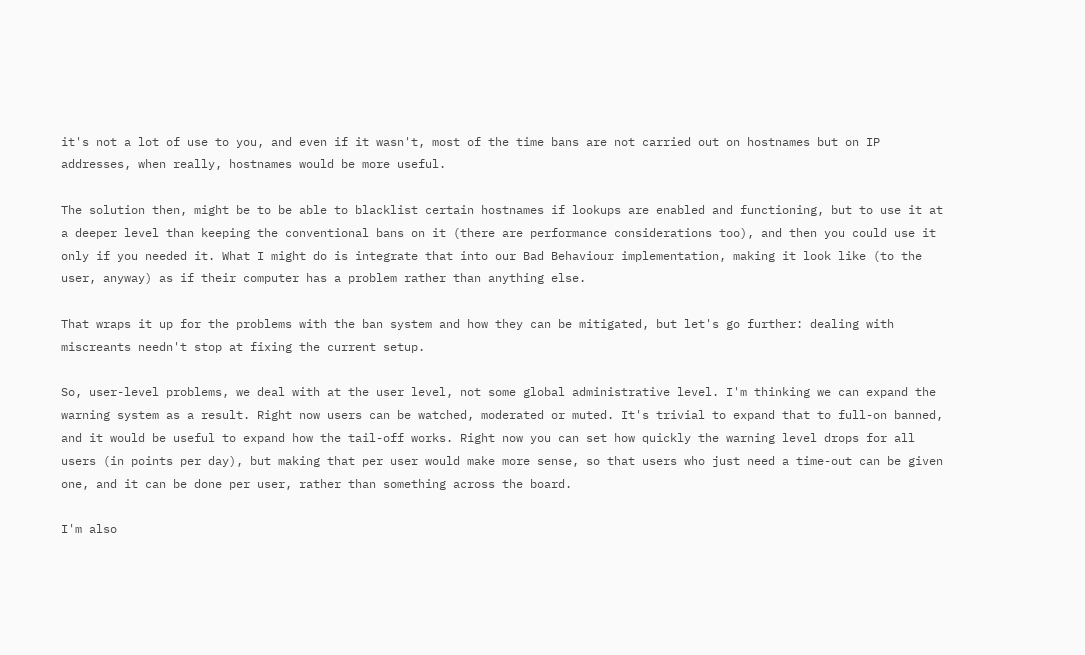it's not a lot of use to you, and even if it wasn't, most of the time bans are not carried out on hostnames but on IP addresses, when really, hostnames would be more useful.

The solution then, might be to be able to blacklist certain hostnames if lookups are enabled and functioning, but to use it at a deeper level than keeping the conventional bans on it (there are performance considerations too), and then you could use it only if you needed it. What I might do is integrate that into our Bad Behaviour implementation, making it look like (to the user, anyway) as if their computer has a problem rather than anything else.

That wraps it up for the problems with the ban system and how they can be mitigated, but let's go further: dealing with miscreants needn't stop at fixing the current setup.

So, user-level problems, we deal with at the user level, not some global administrative level. I'm thinking we can expand the warning system as a result. Right now users can be watched, moderated or muted. It's trivial to expand that to full-on banned, and it would be useful to expand how the tail-off works. Right now you can set how quickly the warning level drops for all users (in points per day), but making that per user would make more sense, so that users who just need a time-out can be given one, and it can be done per user, rather than something across the board.

I'm also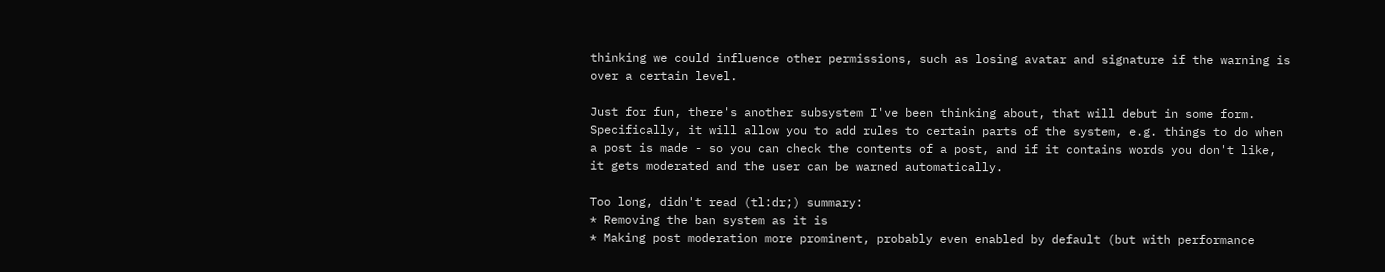thinking we could influence other permissions, such as losing avatar and signature if the warning is over a certain level.

Just for fun, there's another subsystem I've been thinking about, that will debut in some form. Specifically, it will allow you to add rules to certain parts of the system, e.g. things to do when a post is made - so you can check the contents of a post, and if it contains words you don't like, it gets moderated and the user can be warned automatically.

Too long, didn't read (tl:dr;) summary:
* Removing the ban system as it is
* Making post moderation more prominent, probably even enabled by default (but with performance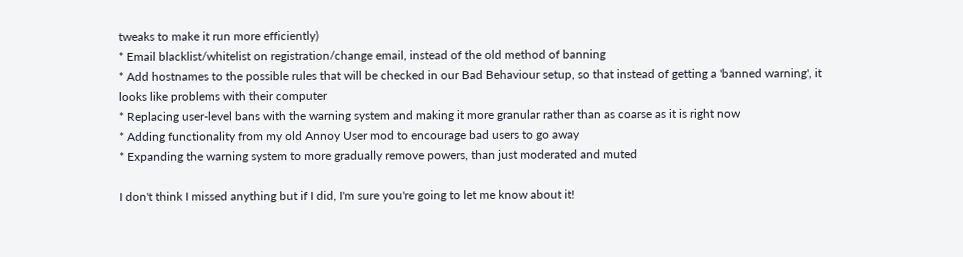tweaks to make it run more efficiently)
* Email blacklist/whitelist on registration/change email, instead of the old method of banning
* Add hostnames to the possible rules that will be checked in our Bad Behaviour setup, so that instead of getting a 'banned warning', it looks like problems with their computer
* Replacing user-level bans with the warning system and making it more granular rather than as coarse as it is right now
* Adding functionality from my old Annoy User mod to encourage bad users to go away
* Expanding the warning system to more gradually remove powers, than just moderated and muted

I don't think I missed anything but if I did, I'm sure you're going to let me know about it!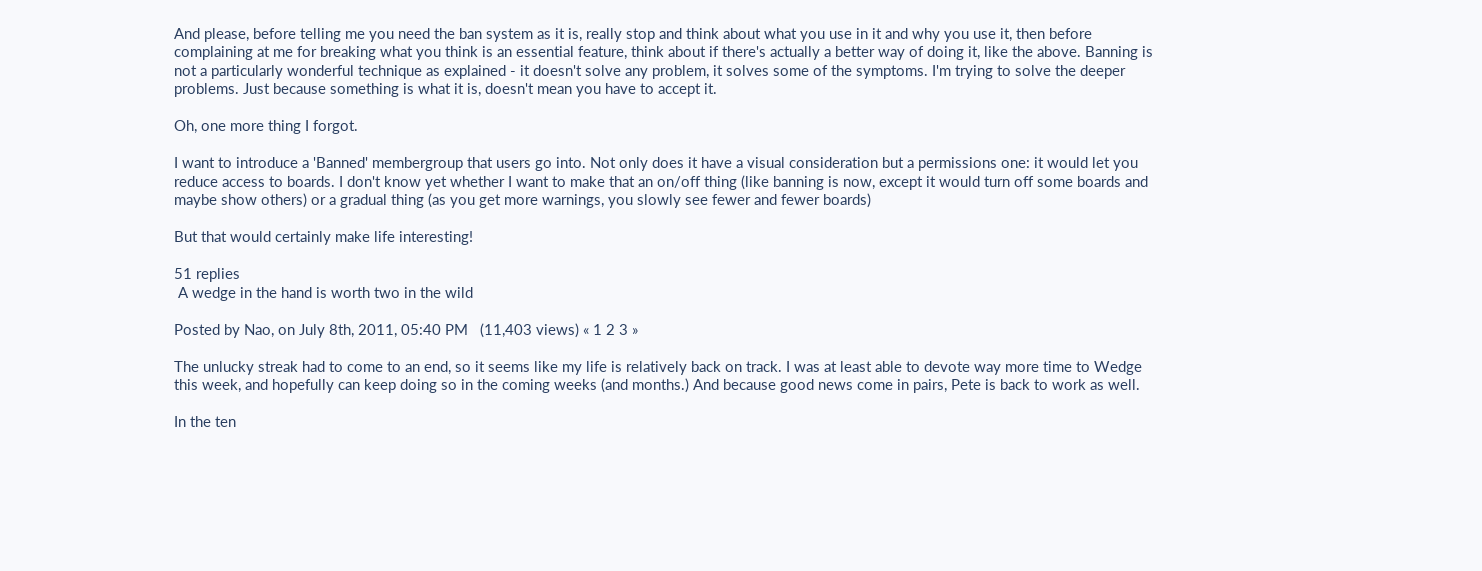And please, before telling me you need the ban system as it is, really stop and think about what you use in it and why you use it, then before complaining at me for breaking what you think is an essential feature, think about if there's actually a better way of doing it, like the above. Banning is not a particularly wonderful technique as explained - it doesn't solve any problem, it solves some of the symptoms. I'm trying to solve the deeper problems. Just because something is what it is, doesn't mean you have to accept it.

Oh, one more thing I forgot.

I want to introduce a 'Banned' membergroup that users go into. Not only does it have a visual consideration but a permissions one: it would let you reduce access to boards. I don't know yet whether I want to make that an on/off thing (like banning is now, except it would turn off some boards and maybe show others) or a gradual thing (as you get more warnings, you slowly see fewer and fewer boards)

But that would certainly make life interesting!

51 replies
 A wedge in the hand is worth two in the wild

Posted by Nao, on July 8th, 2011, 05:40 PM   (11,403 views) « 1 2 3 »

The unlucky streak had to come to an end, so it seems like my life is relatively back on track. I was at least able to devote way more time to Wedge this week, and hopefully can keep doing so in the coming weeks (and months.) And because good news come in pairs, Pete is back to work as well.

In the ten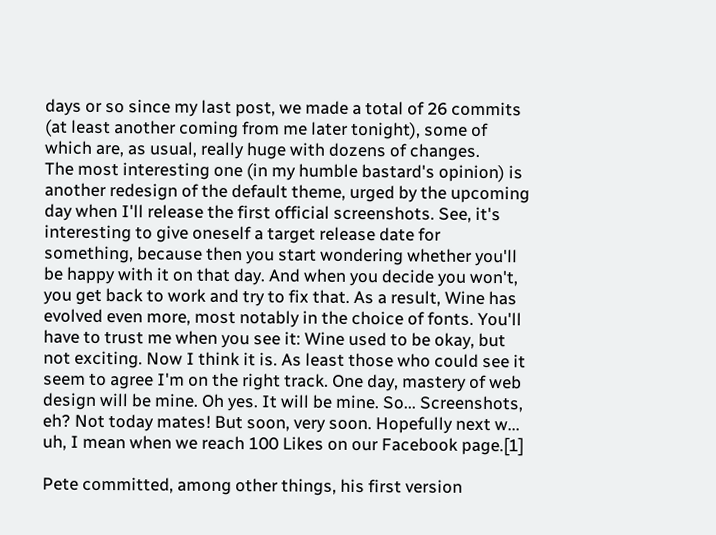days or so since my last post, we made a total of 26 commits (at least another coming from me later tonight), some of which are, as usual, really huge with dozens of changes.
The most interesting one (in my humble bastard's opinion) is another redesign of the default theme, urged by the upcoming day when I'll release the first official screenshots. See, it's interesting to give oneself a target release date for something, because then you start wondering whether you'll be happy with it on that day. And when you decide you won't, you get back to work and try to fix that. As a result, Wine has evolved even more, most notably in the choice of fonts. You'll have to trust me when you see it: Wine used to be okay, but not exciting. Now I think it is. As least those who could see it seem to agree I'm on the right track. One day, mastery of web design will be mine. Oh yes. It will be mine. So... Screenshots, eh? Not today mates! But soon, very soon. Hopefully next w... uh, I mean when we reach 100 Likes on our Facebook page.[1]

Pete committed, among other things, his first version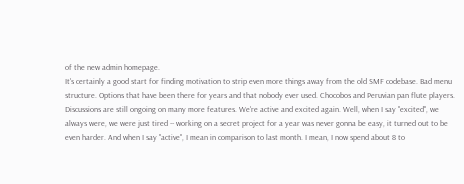of the new admin homepage.
It's certainly a good start for finding motivation to strip even more things away from the old SMF codebase. Bad menu structure. Options that have been there for years and that nobody ever used. Chocobos and Peruvian pan flute players.
Discussions are still ongoing on many more features. We're active and excited again. Well, when I say "excited", we always were, we were just tired -- working on a secret project for a year was never gonna be easy, it turned out to be even harder. And when I say "active", I mean in comparison to last month. I mean, I now spend about 8 to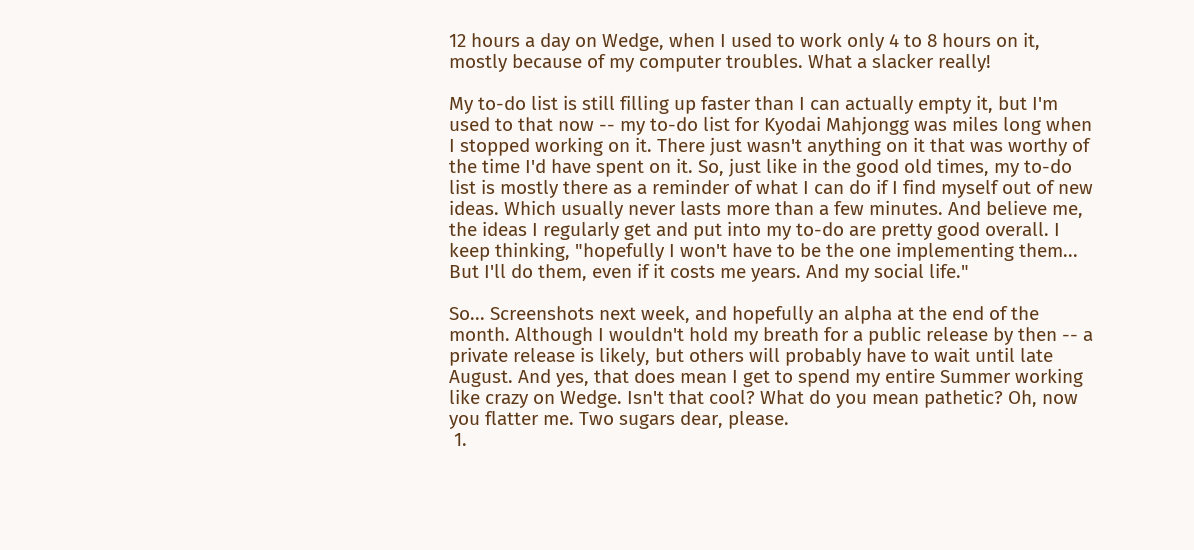12 hours a day on Wedge, when I used to work only 4 to 8 hours on it, mostly because of my computer troubles. What a slacker really!

My to-do list is still filling up faster than I can actually empty it, but I'm used to that now -- my to-do list for Kyodai Mahjongg was miles long when I stopped working on it. There just wasn't anything on it that was worthy of the time I'd have spent on it. So, just like in the good old times, my to-do list is mostly there as a reminder of what I can do if I find myself out of new ideas. Which usually never lasts more than a few minutes. And believe me, the ideas I regularly get and put into my to-do are pretty good overall. I keep thinking, "hopefully I won't have to be the one implementing them... But I'll do them, even if it costs me years. And my social life."

So... Screenshots next week, and hopefully an alpha at the end of the month. Although I wouldn't hold my breath for a public release by then -- a private release is likely, but others will probably have to wait until late August. And yes, that does mean I get to spend my entire Summer working like crazy on Wedge. Isn't that cool? What do you mean pathetic? Oh, now you flatter me. Two sugars dear, please.
 1.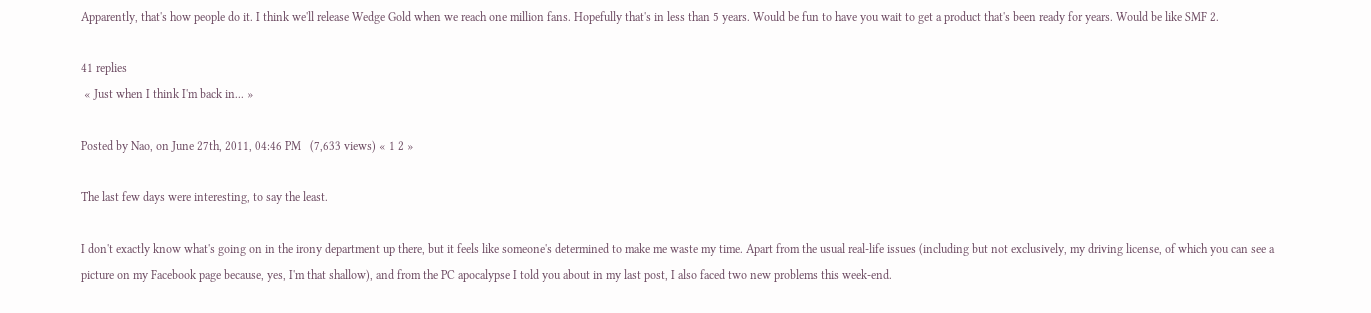Apparently, that's how people do it. I think we'll release Wedge Gold when we reach one million fans. Hopefully that's in less than 5 years. Would be fun to have you wait to get a product that's been ready for years. Would be like SMF 2.

41 replies
 « Just when I think I'm back in... »

Posted by Nao, on June 27th, 2011, 04:46 PM   (7,633 views) « 1 2 »

The last few days were interesting, to say the least.

I don't exactly know what's going on in the irony department up there, but it feels like someone's determined to make me waste my time. Apart from the usual real-life issues (including but not exclusively, my driving license, of which you can see a picture on my Facebook page because, yes, I'm that shallow), and from the PC apocalypse I told you about in my last post, I also faced two new problems this week-end.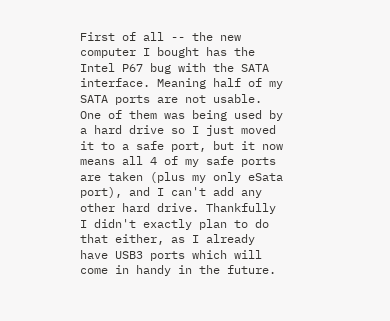First of all -- the new computer I bought has the Intel P67 bug with the SATA interface. Meaning half of my SATA ports are not usable. One of them was being used by a hard drive so I just moved it to a safe port, but it now means all 4 of my safe ports are taken (plus my only eSata port), and I can't add any other hard drive. Thankfully I didn't exactly plan to do that either, as I already have USB3 ports which will come in handy in the future.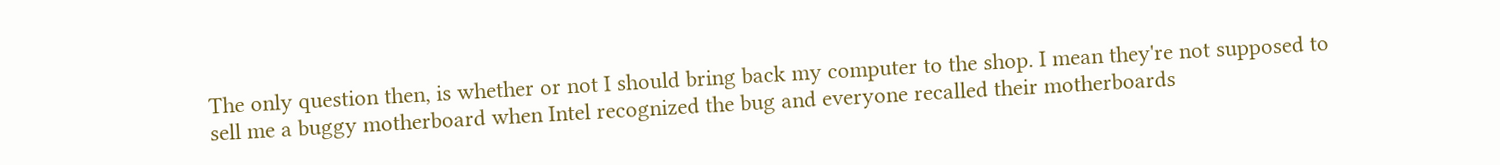The only question then, is whether or not I should bring back my computer to the shop. I mean they're not supposed to sell me a buggy motherboard when Intel recognized the bug and everyone recalled their motherboards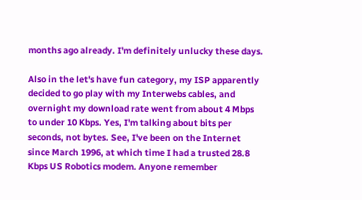months ago already. I'm definitely unlucky these days.

Also in the let's have fun category, my ISP apparently decided to go play with my Interwebs cables, and overnight my download rate went from about 4 Mbps to under 10 Kbps. Yes, I'm talking about bits per seconds, not bytes. See, I've been on the Internet since March 1996, at which time I had a trusted 28.8 Kbps US Robotics modem. Anyone remember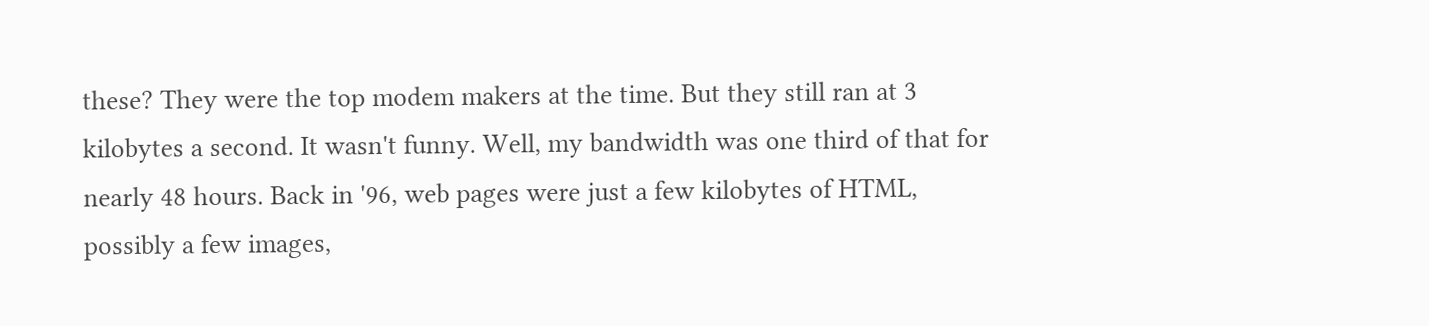these? They were the top modem makers at the time. But they still ran at 3 kilobytes a second. It wasn't funny. Well, my bandwidth was one third of that for nearly 48 hours. Back in '96, web pages were just a few kilobytes of HTML, possibly a few images,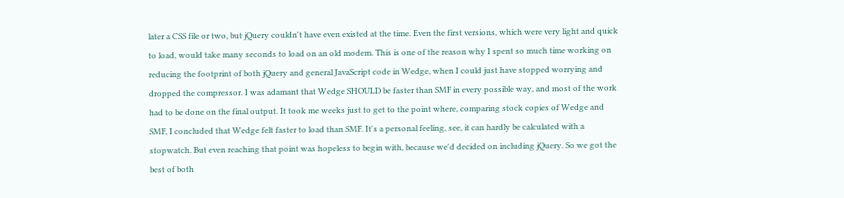later a CSS file or two, but jQuery couldn't have even existed at the time. Even the first versions, which were very light and quick to load, would take many seconds to load on an old modem. This is one of the reason why I spent so much time working on reducing the footprint of both jQuery and general JavaScript code in Wedge, when I could just have stopped worrying and dropped the compressor. I was adamant that Wedge SHOULD be faster than SMF in every possible way, and most of the work had to be done on the final output. It took me weeks just to get to the point where, comparing stock copies of Wedge and SMF, I concluded that Wedge felt faster to load than SMF. It's a personal feeling, see, it can hardly be calculated with a stopwatch. But even reaching that point was hopeless to begin with, because we'd decided on including jQuery. So we got the best of both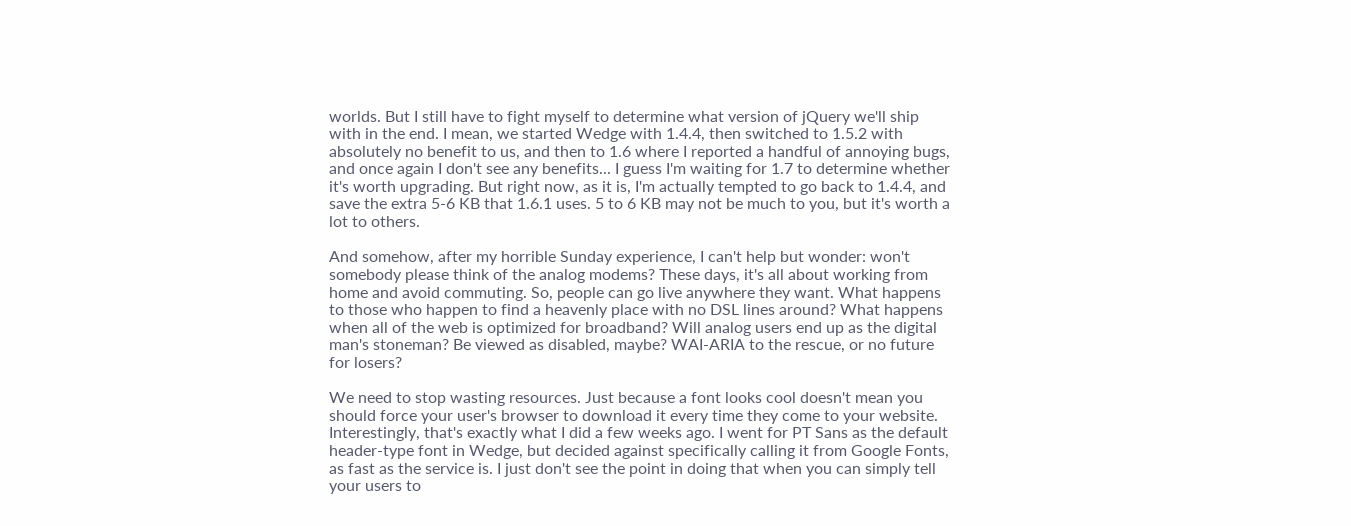worlds. But I still have to fight myself to determine what version of jQuery we'll ship with in the end. I mean, we started Wedge with 1.4.4, then switched to 1.5.2 with absolutely no benefit to us, and then to 1.6 where I reported a handful of annoying bugs, and once again I don't see any benefits... I guess I'm waiting for 1.7 to determine whether it's worth upgrading. But right now, as it is, I'm actually tempted to go back to 1.4.4, and save the extra 5-6 KB that 1.6.1 uses. 5 to 6 KB may not be much to you, but it's worth a lot to others.

And somehow, after my horrible Sunday experience, I can't help but wonder: won't somebody please think of the analog modems? These days, it's all about working from home and avoid commuting. So, people can go live anywhere they want. What happens to those who happen to find a heavenly place with no DSL lines around? What happens when all of the web is optimized for broadband? Will analog users end up as the digital man's stoneman? Be viewed as disabled, maybe? WAI-ARIA to the rescue, or no future for losers?

We need to stop wasting resources. Just because a font looks cool doesn't mean you should force your user's browser to download it every time they come to your website. Interestingly, that's exactly what I did a few weeks ago. I went for PT Sans as the default header-type font in Wedge, but decided against specifically calling it from Google Fonts, as fast as the service is. I just don't see the point in doing that when you can simply tell your users to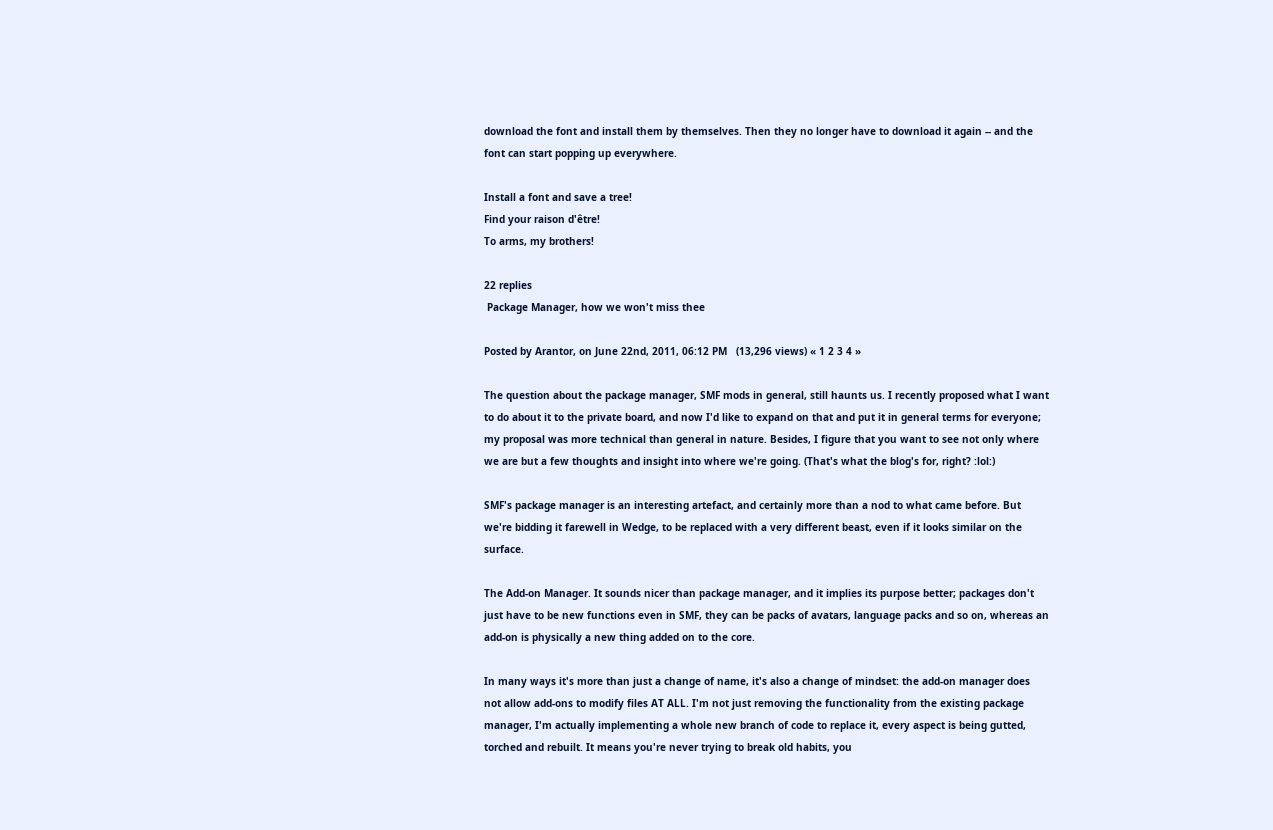download the font and install them by themselves. Then they no longer have to download it again -- and the font can start popping up everywhere.

Install a font and save a tree!
Find your raison d'être!
To arms, my brothers!

22 replies
 Package Manager, how we won't miss thee

Posted by Arantor, on June 22nd, 2011, 06:12 PM   (13,296 views) « 1 2 3 4 »

The question about the package manager, SMF mods in general, still haunts us. I recently proposed what I want to do about it to the private board, and now I'd like to expand on that and put it in general terms for everyone; my proposal was more technical than general in nature. Besides, I figure that you want to see not only where we are but a few thoughts and insight into where we're going. (That's what the blog's for, right? :lol:)

SMF's package manager is an interesting artefact, and certainly more than a nod to what came before. But we're bidding it farewell in Wedge, to be replaced with a very different beast, even if it looks similar on the surface.

The Add-on Manager. It sounds nicer than package manager, and it implies its purpose better; packages don't just have to be new functions even in SMF, they can be packs of avatars, language packs and so on, whereas an add-on is physically a new thing added on to the core.

In many ways it's more than just a change of name, it's also a change of mindset: the add-on manager does not allow add-ons to modify files AT ALL. I'm not just removing the functionality from the existing package manager, I'm actually implementing a whole new branch of code to replace it, every aspect is being gutted, torched and rebuilt. It means you're never trying to break old habits, you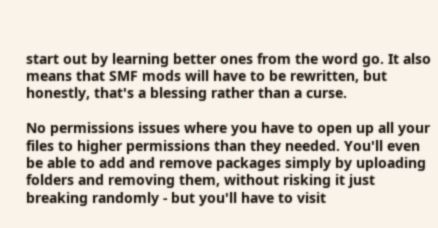start out by learning better ones from the word go. It also means that SMF mods will have to be rewritten, but honestly, that's a blessing rather than a curse.

No permissions issues where you have to open up all your files to higher permissions than they needed. You'll even be able to add and remove packages simply by uploading folders and removing them, without risking it just breaking randomly - but you'll have to visit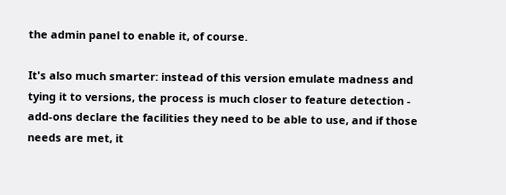the admin panel to enable it, of course.

It's also much smarter: instead of this version emulate madness and tying it to versions, the process is much closer to feature detection - add-ons declare the facilities they need to be able to use, and if those needs are met, it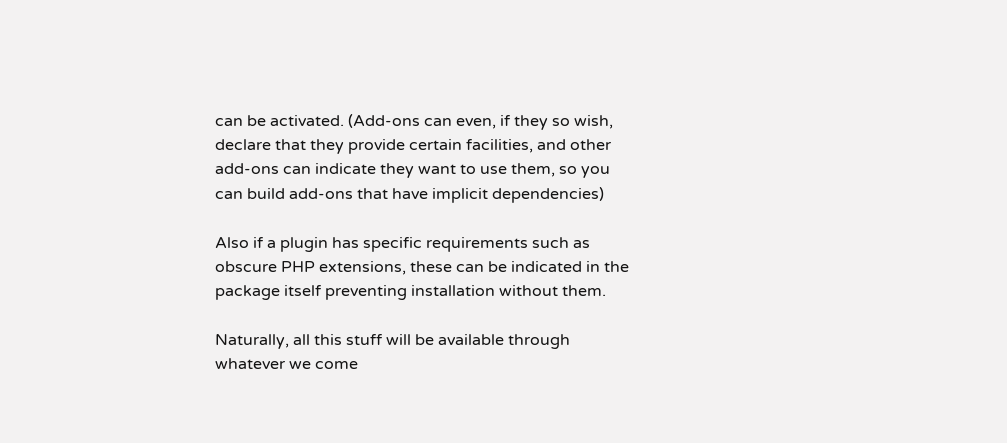can be activated. (Add-ons can even, if they so wish, declare that they provide certain facilities, and other add-ons can indicate they want to use them, so you can build add-ons that have implicit dependencies)

Also if a plugin has specific requirements such as obscure PHP extensions, these can be indicated in the package itself preventing installation without them.

Naturally, all this stuff will be available through whatever we come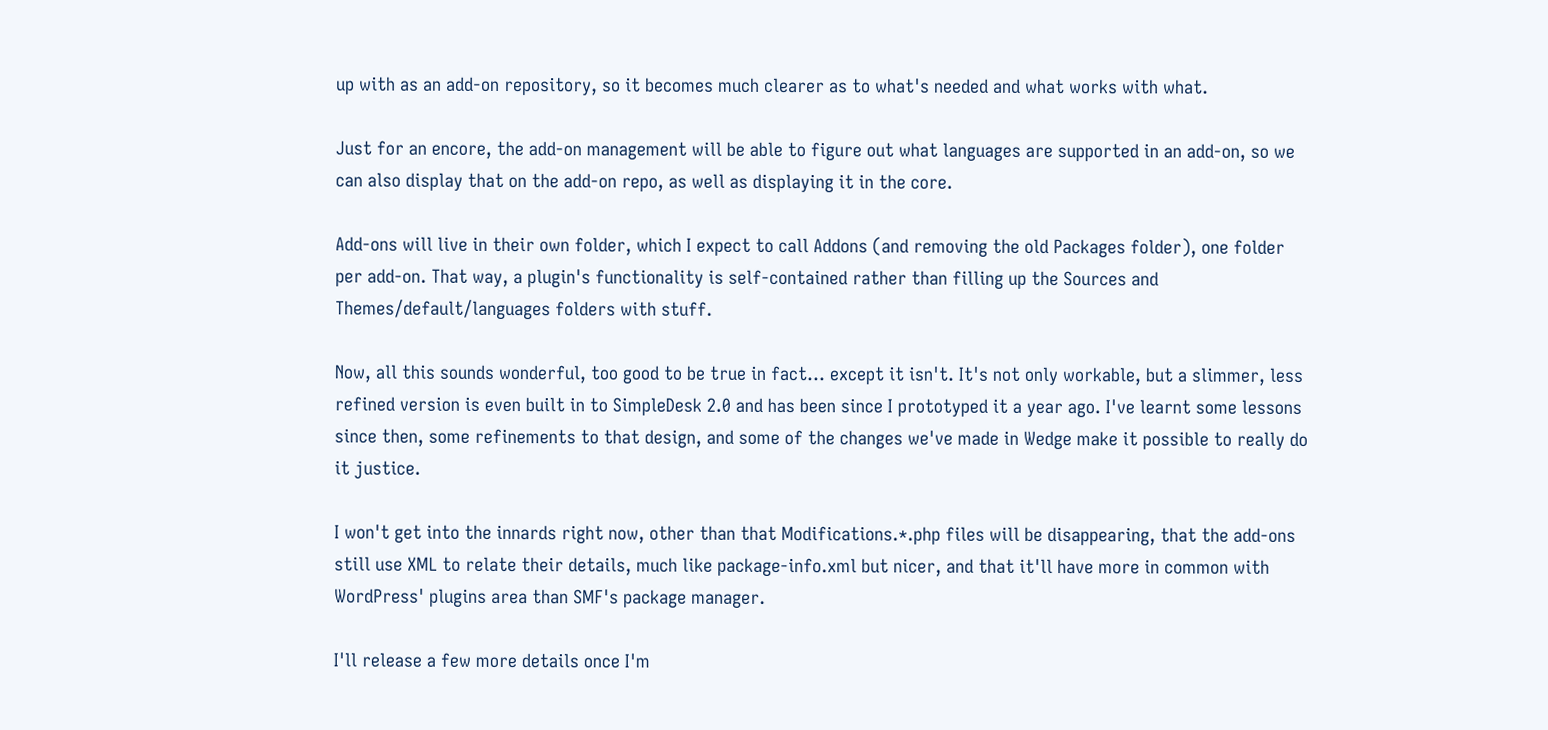up with as an add-on repository, so it becomes much clearer as to what's needed and what works with what.

Just for an encore, the add-on management will be able to figure out what languages are supported in an add-on, so we can also display that on the add-on repo, as well as displaying it in the core.

Add-ons will live in their own folder, which I expect to call Addons (and removing the old Packages folder), one folder per add-on. That way, a plugin's functionality is self-contained rather than filling up the Sources and Themes/default/languages folders with stuff.

Now, all this sounds wonderful, too good to be true in fact... except it isn't. It's not only workable, but a slimmer, less refined version is even built in to SimpleDesk 2.0 and has been since I prototyped it a year ago. I've learnt some lessons since then, some refinements to that design, and some of the changes we've made in Wedge make it possible to really do it justice.

I won't get into the innards right now, other than that Modifications.*.php files will be disappearing, that the add-ons still use XML to relate their details, much like package-info.xml but nicer, and that it'll have more in common with WordPress' plugins area than SMF's package manager.

I'll release a few more details once I'm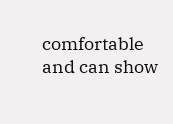comfortable and can show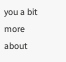you a bit more about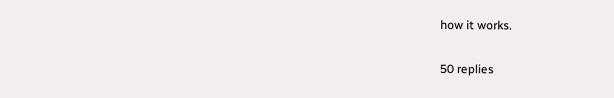how it works.

50 replies